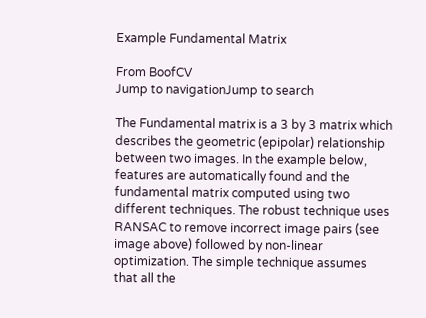Example Fundamental Matrix

From BoofCV
Jump to navigationJump to search

The Fundamental matrix is a 3 by 3 matrix which describes the geometric (epipolar) relationship between two images. In the example below, features are automatically found and the fundamental matrix computed using two different techniques. The robust technique uses RANSAC to remove incorrect image pairs (see image above) followed by non-linear optimization. The simple technique assumes that all the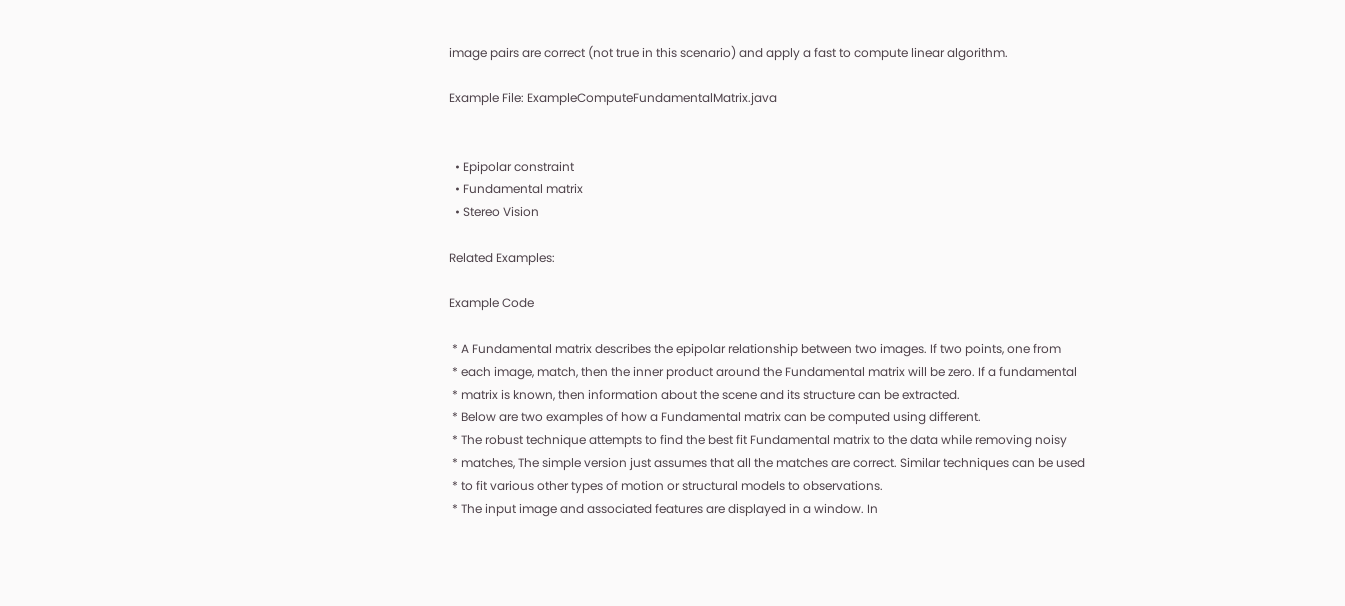image pairs are correct (not true in this scenario) and apply a fast to compute linear algorithm.

Example File: ExampleComputeFundamentalMatrix.java


  • Epipolar constraint
  • Fundamental matrix
  • Stereo Vision

Related Examples:

Example Code

 * A Fundamental matrix describes the epipolar relationship between two images. If two points, one from
 * each image, match, then the inner product around the Fundamental matrix will be zero. If a fundamental
 * matrix is known, then information about the scene and its structure can be extracted.
 * Below are two examples of how a Fundamental matrix can be computed using different.
 * The robust technique attempts to find the best fit Fundamental matrix to the data while removing noisy
 * matches, The simple version just assumes that all the matches are correct. Similar techniques can be used
 * to fit various other types of motion or structural models to observations.
 * The input image and associated features are displayed in a window. In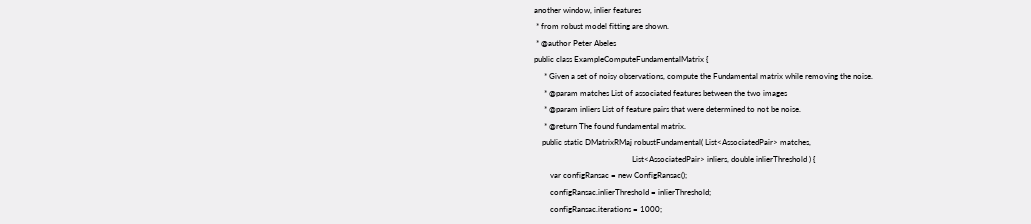another window, inlier features
 * from robust model fitting are shown.
 * @author Peter Abeles
public class ExampleComputeFundamentalMatrix {
     * Given a set of noisy observations, compute the Fundamental matrix while removing the noise.
     * @param matches List of associated features between the two images
     * @param inliers List of feature pairs that were determined to not be noise.
     * @return The found fundamental matrix.
    public static DMatrixRMaj robustFundamental( List<AssociatedPair> matches,
                                                 List<AssociatedPair> inliers, double inlierThreshold ) {
        var configRansac = new ConfigRansac();
        configRansac.inlierThreshold = inlierThreshold;
        configRansac.iterations = 1000;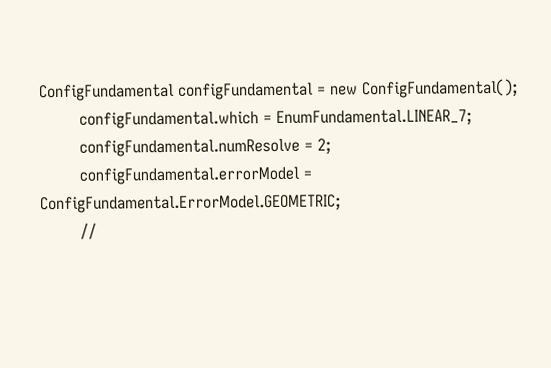ConfigFundamental configFundamental = new ConfigFundamental();
        configFundamental.which = EnumFundamental.LINEAR_7;
        configFundamental.numResolve = 2;
        configFundamental.errorModel = ConfigFundamental.ErrorModel.GEOMETRIC;
        //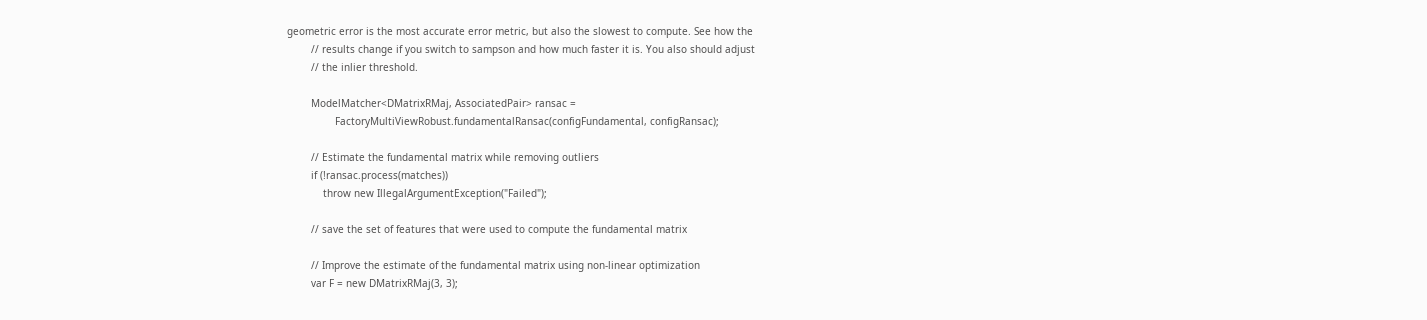geometric error is the most accurate error metric, but also the slowest to compute. See how the
        // results change if you switch to sampson and how much faster it is. You also should adjust
        // the inlier threshold.

        ModelMatcher<DMatrixRMaj, AssociatedPair> ransac =
                FactoryMultiViewRobust.fundamentalRansac(configFundamental, configRansac);

        // Estimate the fundamental matrix while removing outliers
        if (!ransac.process(matches))
            throw new IllegalArgumentException("Failed");

        // save the set of features that were used to compute the fundamental matrix

        // Improve the estimate of the fundamental matrix using non-linear optimization
        var F = new DMatrixRMaj(3, 3);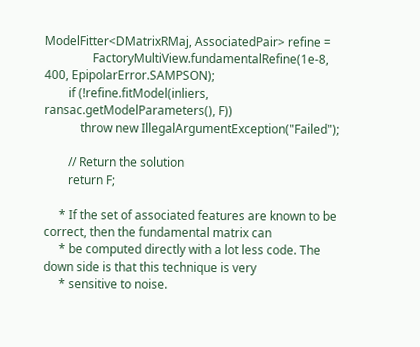ModelFitter<DMatrixRMaj, AssociatedPair> refine =
                FactoryMultiView.fundamentalRefine(1e-8, 400, EpipolarError.SAMPSON);
        if (!refine.fitModel(inliers, ransac.getModelParameters(), F))
            throw new IllegalArgumentException("Failed");

        // Return the solution
        return F;

     * If the set of associated features are known to be correct, then the fundamental matrix can
     * be computed directly with a lot less code. The down side is that this technique is very
     * sensitive to noise.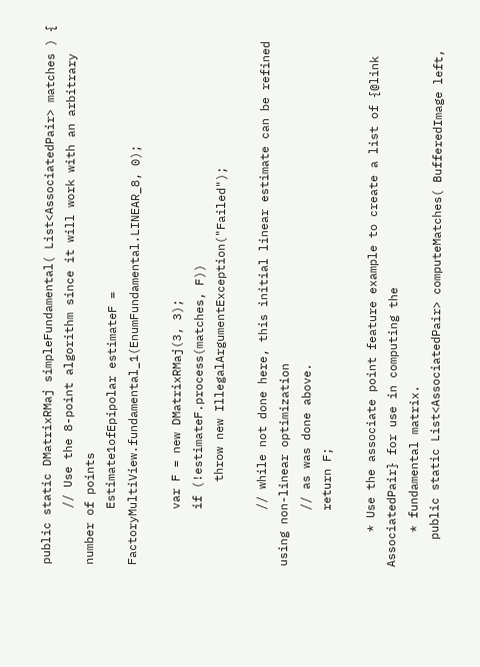public static DMatrixRMaj simpleFundamental( List<AssociatedPair> matches ) {
        // Use the 8-point algorithm since it will work with an arbitrary number of points
        Estimate1ofEpipolar estimateF = FactoryMultiView.fundamental_1(EnumFundamental.LINEAR_8, 0);

        var F = new DMatrixRMaj(3, 3);
        if (!estimateF.process(matches, F))
            throw new IllegalArgumentException("Failed");

        // while not done here, this initial linear estimate can be refined using non-linear optimization
        // as was done above.
        return F;

     * Use the associate point feature example to create a list of {@link AssociatedPair} for use in computing the
     * fundamental matrix.
    public static List<AssociatedPair> computeMatches( BufferedImage left,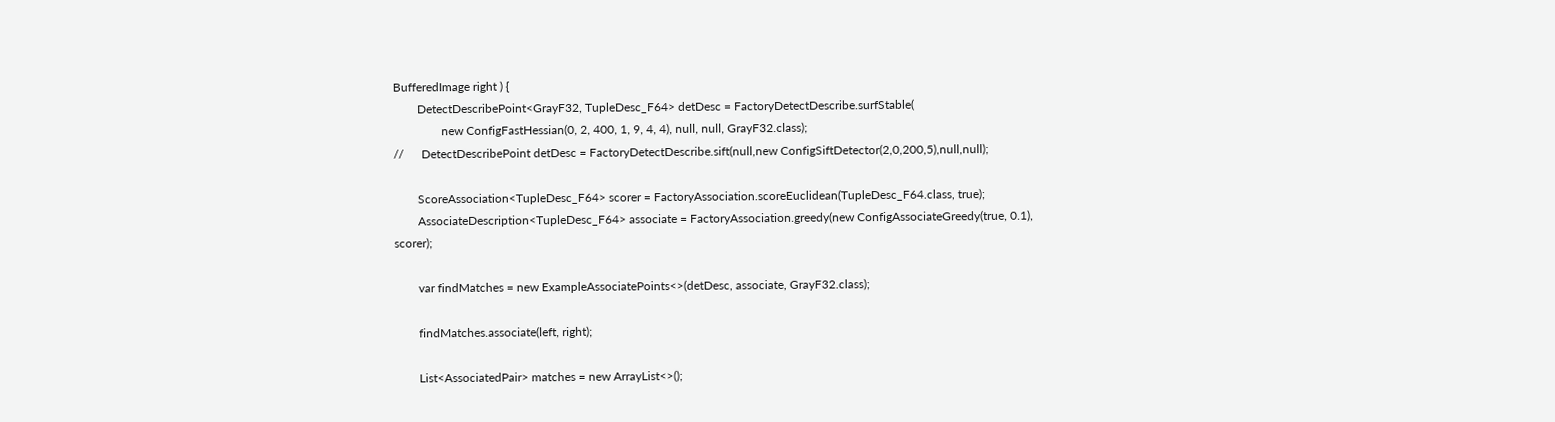BufferedImage right ) {
        DetectDescribePoint<GrayF32, TupleDesc_F64> detDesc = FactoryDetectDescribe.surfStable(
                new ConfigFastHessian(0, 2, 400, 1, 9, 4, 4), null, null, GrayF32.class);
//      DetectDescribePoint detDesc = FactoryDetectDescribe.sift(null,new ConfigSiftDetector(2,0,200,5),null,null);

        ScoreAssociation<TupleDesc_F64> scorer = FactoryAssociation.scoreEuclidean(TupleDesc_F64.class, true);
        AssociateDescription<TupleDesc_F64> associate = FactoryAssociation.greedy(new ConfigAssociateGreedy(true, 0.1), scorer);

        var findMatches = new ExampleAssociatePoints<>(detDesc, associate, GrayF32.class);

        findMatches.associate(left, right);

        List<AssociatedPair> matches = new ArrayList<>();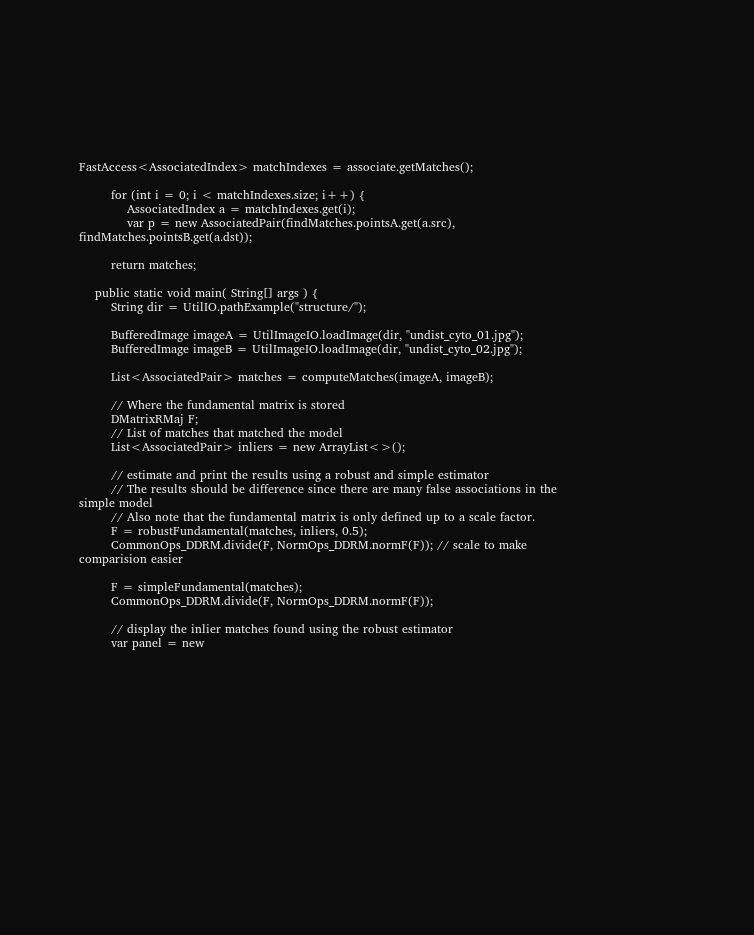FastAccess<AssociatedIndex> matchIndexes = associate.getMatches();

        for (int i = 0; i < matchIndexes.size; i++) {
            AssociatedIndex a = matchIndexes.get(i);
            var p = new AssociatedPair(findMatches.pointsA.get(a.src), findMatches.pointsB.get(a.dst));

        return matches;

    public static void main( String[] args ) {
        String dir = UtilIO.pathExample("structure/");

        BufferedImage imageA = UtilImageIO.loadImage(dir, "undist_cyto_01.jpg");
        BufferedImage imageB = UtilImageIO.loadImage(dir, "undist_cyto_02.jpg");

        List<AssociatedPair> matches = computeMatches(imageA, imageB);

        // Where the fundamental matrix is stored
        DMatrixRMaj F;
        // List of matches that matched the model
        List<AssociatedPair> inliers = new ArrayList<>();

        // estimate and print the results using a robust and simple estimator
        // The results should be difference since there are many false associations in the simple model
        // Also note that the fundamental matrix is only defined up to a scale factor.
        F = robustFundamental(matches, inliers, 0.5);
        CommonOps_DDRM.divide(F, NormOps_DDRM.normF(F)); // scale to make comparision easier

        F = simpleFundamental(matches);
        CommonOps_DDRM.divide(F, NormOps_DDRM.normF(F));

        // display the inlier matches found using the robust estimator
        var panel = new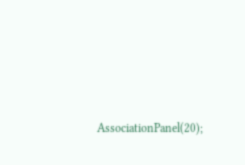AssociationPanel(20);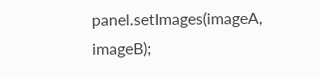panel.setImages(imageA, imageB);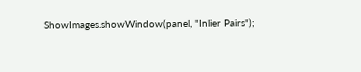ShowImages.showWindow(panel, "Inlier Pairs");